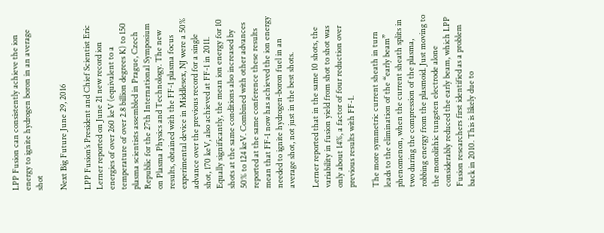LPP Fusion can consistently achieve the ion energy to ignite hydrogen boron in an average shot

Next Big Future June 29, 2016

LPP Fusion’s President and Chief Scientist Eric Lerner reported on June 21 new record ion energies of over 260 keV (equivalent to a temperature of over 2.8 billion degrees K) to 150 plasma scientists assembled in Prague, Czech Republic for the 27th International Symposium on Plasma Physics and Technology. The new results, obtained with the FF-1 plasma focus experimental device in Middlesex, NJ were a 50% advance over the previous record for a single shot, 170 keV, also achieved at FF-1 in 2011. Equally significantly, the mean ion energy for 10 shots at the same conditions also increased by 50% to 124 keV. Combined with other advances reported at the same conference these results mean that FF-1 now has achieved the ion energy needed to ignite hydrogen-boron fuel in an average shot, not just in the best shots.

Lerner reported that in the same 10 shots, the variability in fusion yield from shot to shot was only about 14%, a factor of four reduction over previous results with FF-1.

The more symmetric current sheath in turn leads to the elimination of the “early beam” phenomenon, when the current sheath splits in two during the compression of the plasma, robbing energy from the plasmoid. Just moving to the monolithic tungsten electrode alone considerably reduced the early beam, which LPP Fusion researchers first identified as a problem back in 2010. This is likely due to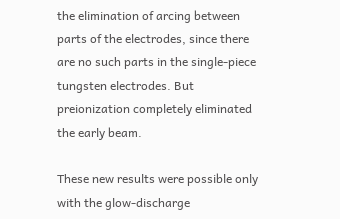the elimination of arcing between parts of the electrodes, since there are no such parts in the single-piece tungsten electrodes. But preionization completely eliminated the early beam.

These new results were possible only with the glow-discharge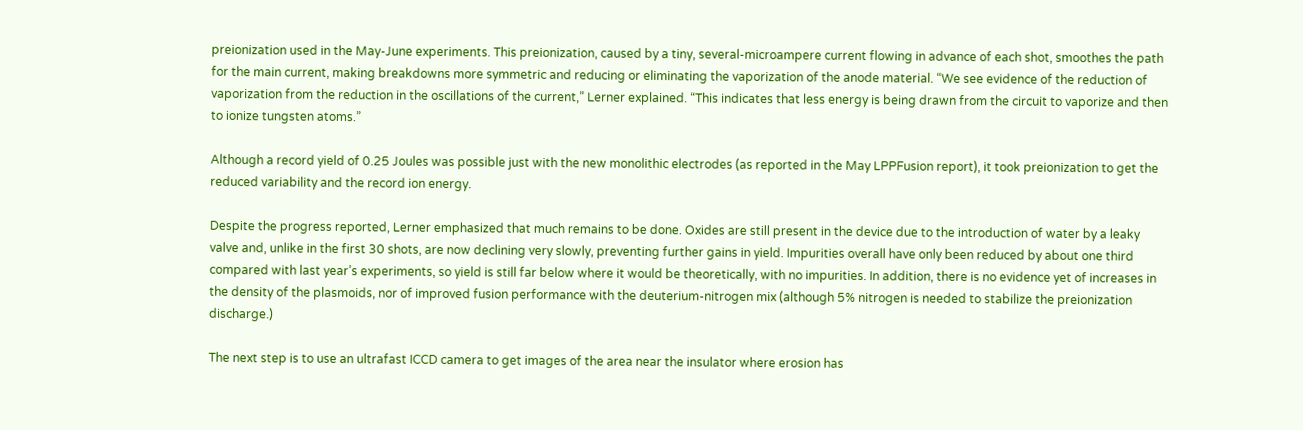preionization used in the May-June experiments. This preionization, caused by a tiny, several-microampere current flowing in advance of each shot, smoothes the path for the main current, making breakdowns more symmetric and reducing or eliminating the vaporization of the anode material. “We see evidence of the reduction of vaporization from the reduction in the oscillations of the current,” Lerner explained. “This indicates that less energy is being drawn from the circuit to vaporize and then to ionize tungsten atoms.”

Although a record yield of 0.25 Joules was possible just with the new monolithic electrodes (as reported in the May LPPFusion report), it took preionization to get the reduced variability and the record ion energy.

Despite the progress reported, Lerner emphasized that much remains to be done. Oxides are still present in the device due to the introduction of water by a leaky valve and, unlike in the first 30 shots, are now declining very slowly, preventing further gains in yield. Impurities overall have only been reduced by about one third compared with last year’s experiments, so yield is still far below where it would be theoretically, with no impurities. In addition, there is no evidence yet of increases in the density of the plasmoids, nor of improved fusion performance with the deuterium-nitrogen mix (although 5% nitrogen is needed to stabilize the preionization discharge.)

The next step is to use an ultrafast ICCD camera to get images of the area near the insulator where erosion has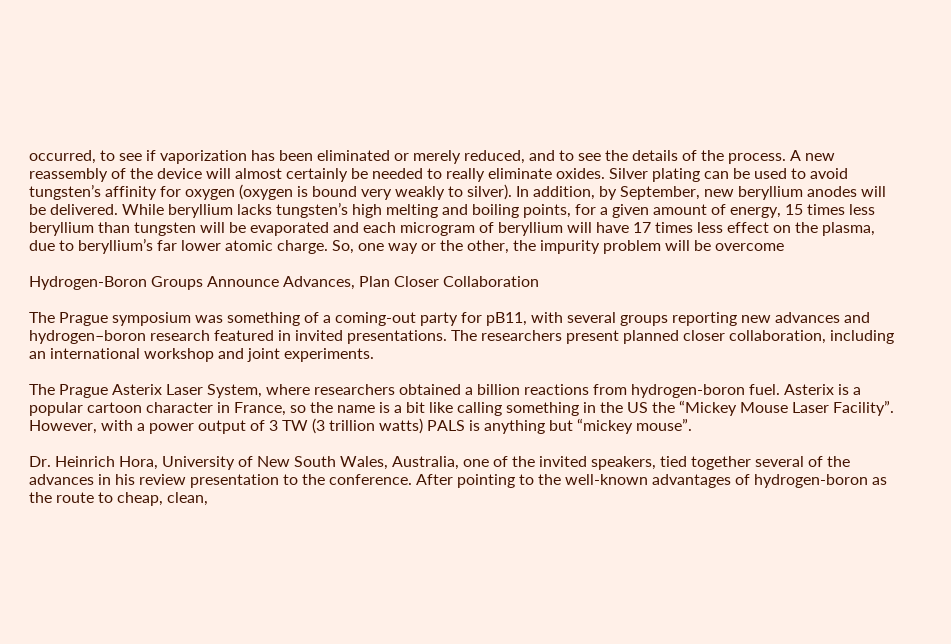occurred, to see if vaporization has been eliminated or merely reduced, and to see the details of the process. A new reassembly of the device will almost certainly be needed to really eliminate oxides. Silver plating can be used to avoid tungsten’s affinity for oxygen (oxygen is bound very weakly to silver). In addition, by September, new beryllium anodes will be delivered. While beryllium lacks tungsten’s high melting and boiling points, for a given amount of energy, 15 times less beryllium than tungsten will be evaporated and each microgram of beryllium will have 17 times less effect on the plasma, due to beryllium’s far lower atomic charge. So, one way or the other, the impurity problem will be overcome

Hydrogen-Boron Groups Announce Advances, Plan Closer Collaboration

The Prague symposium was something of a coming-out party for pB11, with several groups reporting new advances and hydrogen–boron research featured in invited presentations. The researchers present planned closer collaboration, including an international workshop and joint experiments.

The Prague Asterix Laser System, where researchers obtained a billion reactions from hydrogen-boron fuel. Asterix is a popular cartoon character in France, so the name is a bit like calling something in the US the “Mickey Mouse Laser Facility”. However, with a power output of 3 TW (3 trillion watts) PALS is anything but “mickey mouse”.

Dr. Heinrich Hora, University of New South Wales, Australia, one of the invited speakers, tied together several of the advances in his review presentation to the conference. After pointing to the well-known advantages of hydrogen-boron as the route to cheap, clean,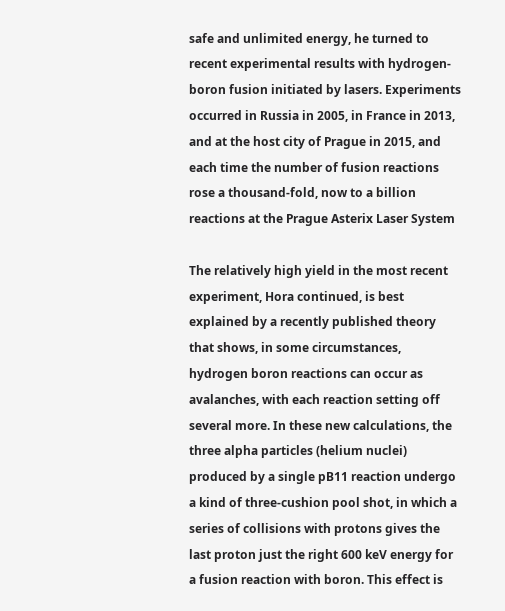safe and unlimited energy, he turned to recent experimental results with hydrogen-boron fusion initiated by lasers. Experiments occurred in Russia in 2005, in France in 2013, and at the host city of Prague in 2015, and each time the number of fusion reactions rose a thousand-fold, now to a billion reactions at the Prague Asterix Laser System

The relatively high yield in the most recent experiment, Hora continued, is best explained by a recently published theory that shows, in some circumstances, hydrogen boron reactions can occur as avalanches, with each reaction setting off several more. In these new calculations, the three alpha particles (helium nuclei) produced by a single pB11 reaction undergo a kind of three-cushion pool shot, in which a series of collisions with protons gives the last proton just the right 600 keV energy for a fusion reaction with boron. This effect is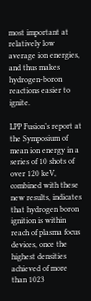most important at relatively low average ion energies, and thus makes hydrogen-boron reactions easier to ignite.

LPP Fusion’s report at the Symposium of mean ion energy in a series of 10 shots of over 120 keV, combined with these new results, indicates that hydrogen boron ignition is within reach of plasma focus devices, once the highest densities achieved of more than 1023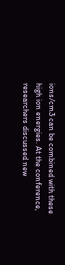ions/cm3 can be combined with these high ion energies. At the conference, researchers discussed new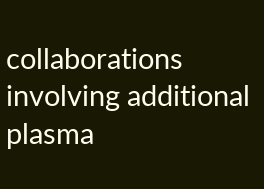collaborations involving additional plasma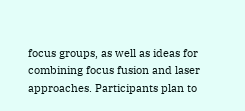focus groups, as well as ideas for combining focus fusion and laser approaches. Participants plan to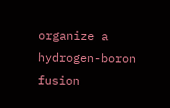organize a hydrogen-boron fusion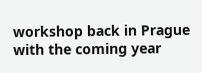workshop back in Prague with the coming year